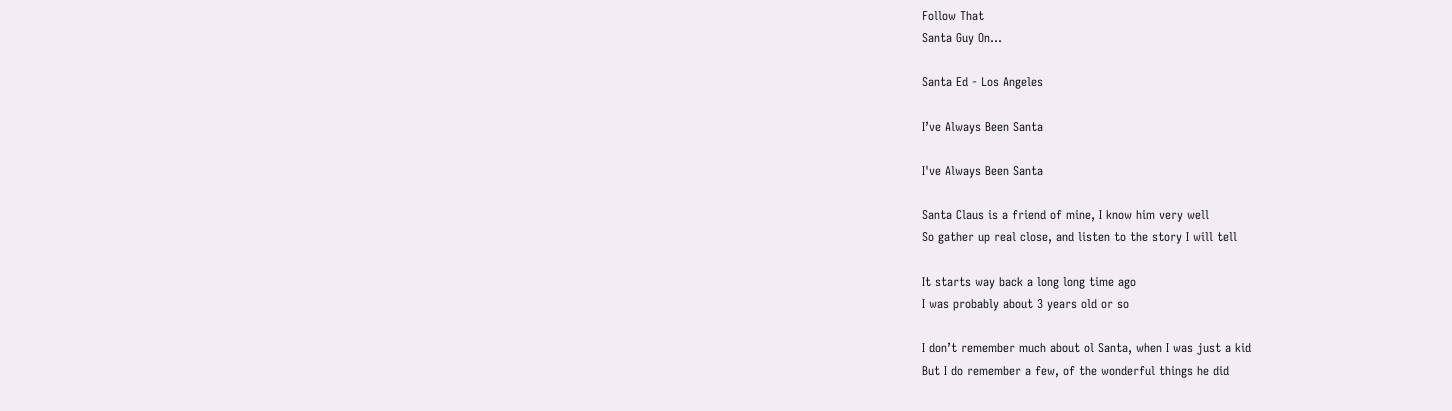Follow That
Santa Guy On...

Santa Ed - Los Angeles

I’ve Always Been Santa

I've Always Been Santa

Santa Claus is a friend of mine, I know him very well
So gather up real close, and listen to the story I will tell

It starts way back a long long time ago
I was probably about 3 years old or so

I don’t remember much about ol Santa, when I was just a kid
But I do remember a few, of the wonderful things he did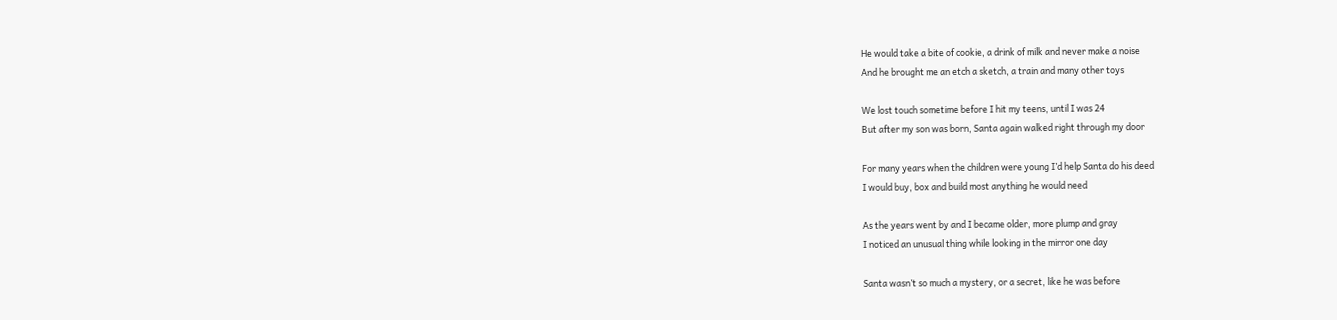He would take a bite of cookie, a drink of milk and never make a noise
And he brought me an etch a sketch, a train and many other toys

We lost touch sometime before I hit my teens, until I was 24
But after my son was born, Santa again walked right through my door

For many years when the children were young I’d help Santa do his deed
I would buy, box and build most anything he would need

As the years went by and I became older, more plump and gray
I noticed an unusual thing while looking in the mirror one day

Santa wasn’t so much a mystery, or a secret, like he was before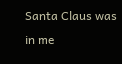Santa Claus was in me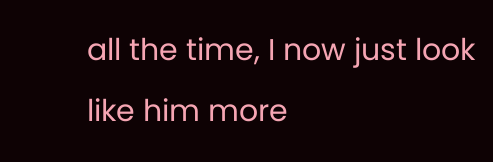all the time, I now just look like him more